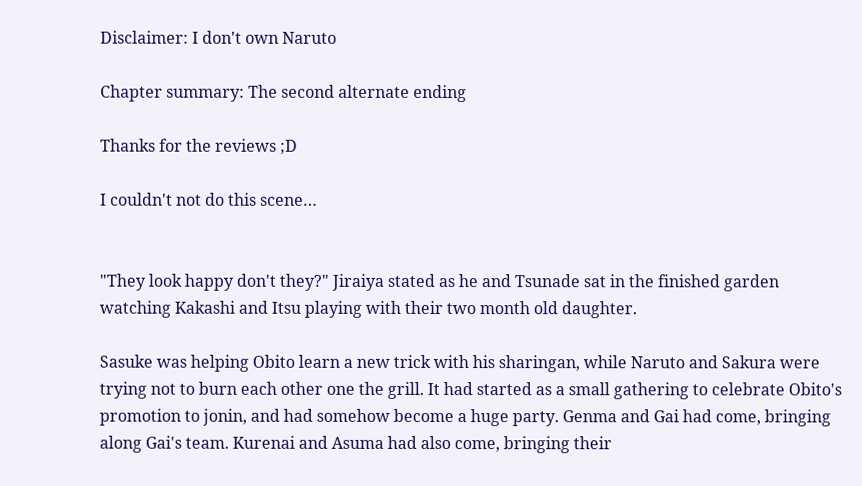Disclaimer: I don't own Naruto

Chapter summary: The second alternate ending

Thanks for the reviews ;D

I couldn't not do this scene…


"They look happy don't they?" Jiraiya stated as he and Tsunade sat in the finished garden watching Kakashi and Itsu playing with their two month old daughter.

Sasuke was helping Obito learn a new trick with his sharingan, while Naruto and Sakura were trying not to burn each other one the grill. It had started as a small gathering to celebrate Obito's promotion to jonin, and had somehow become a huge party. Genma and Gai had come, bringing along Gai's team. Kurenai and Asuma had also come, bringing their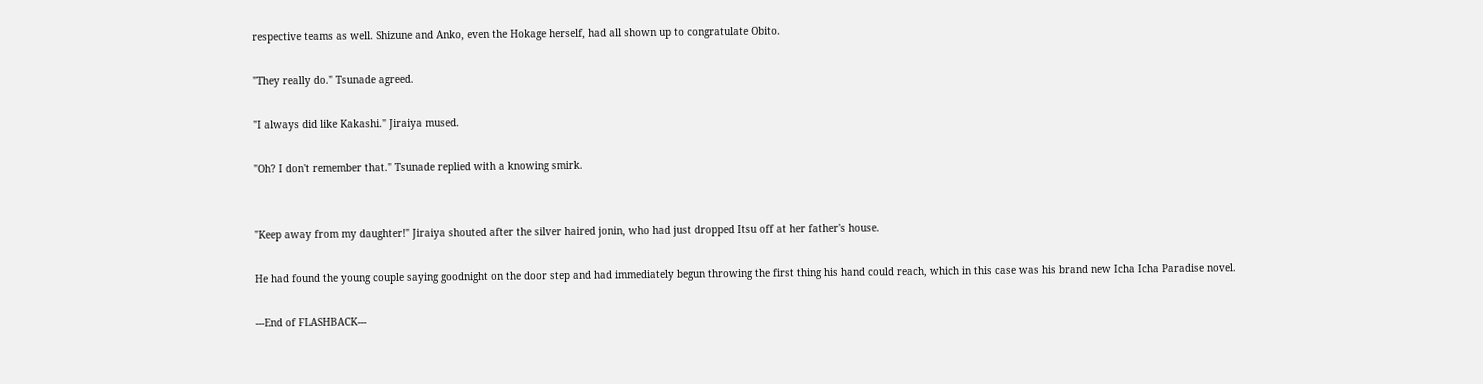respective teams as well. Shizune and Anko, even the Hokage herself, had all shown up to congratulate Obito.

"They really do." Tsunade agreed.

"I always did like Kakashi." Jiraiya mused.

"Oh? I don't remember that." Tsunade replied with a knowing smirk.


"Keep away from my daughter!" Jiraiya shouted after the silver haired jonin, who had just dropped Itsu off at her father's house.

He had found the young couple saying goodnight on the door step and had immediately begun throwing the first thing his hand could reach, which in this case was his brand new Icha Icha Paradise novel.

---End of FLASHBACK---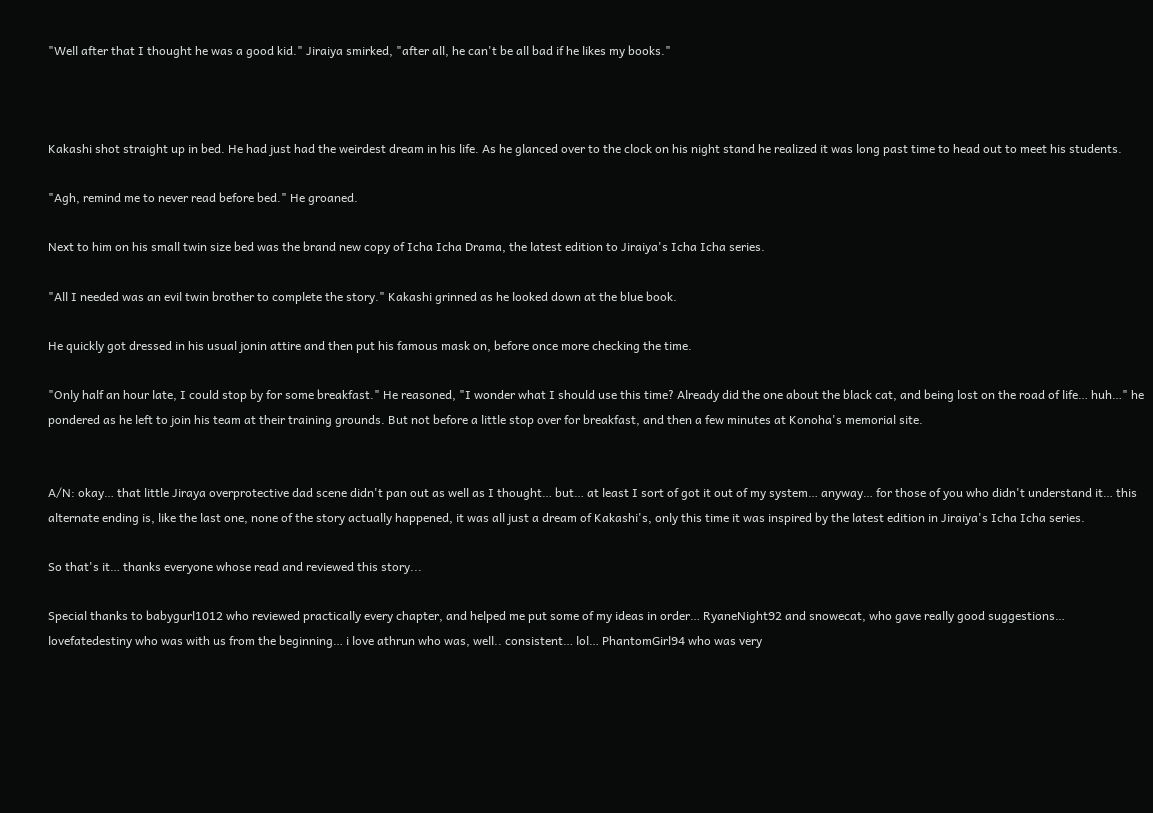"Well after that I thought he was a good kid." Jiraiya smirked, "after all, he can't be all bad if he likes my books."



Kakashi shot straight up in bed. He had just had the weirdest dream in his life. As he glanced over to the clock on his night stand he realized it was long past time to head out to meet his students.

"Agh, remind me to never read before bed." He groaned.

Next to him on his small twin size bed was the brand new copy of Icha Icha Drama, the latest edition to Jiraiya's Icha Icha series.

"All I needed was an evil twin brother to complete the story." Kakashi grinned as he looked down at the blue book.

He quickly got dressed in his usual jonin attire and then put his famous mask on, before once more checking the time.

"Only half an hour late, I could stop by for some breakfast." He reasoned, "I wonder what I should use this time? Already did the one about the black cat, and being lost on the road of life… huh…" he pondered as he left to join his team at their training grounds. But not before a little stop over for breakfast, and then a few minutes at Konoha's memorial site.


A/N: okay… that little Jiraya overprotective dad scene didn't pan out as well as I thought… but… at least I sort of got it out of my system… anyway… for those of you who didn't understand it… this alternate ending is, like the last one, none of the story actually happened, it was all just a dream of Kakashi's, only this time it was inspired by the latest edition in Jiraiya's Icha Icha series.

So that's it… thanks everyone whose read and reviewed this story...

Special thanks to babygurl1012 who reviewed practically every chapter, and helped me put some of my ideas in order… RyaneNight92 and snowecat, who gave really good suggestions… lovefatedestiny who was with us from the beginning… i love athrun who was, well.. consistent… lol… PhantomGirl94 who was very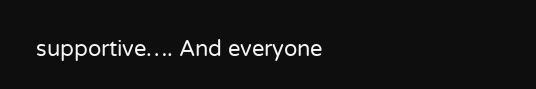supportive…. And everyone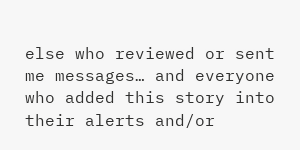else who reviewed or sent me messages… and everyone who added this story into their alerts and/or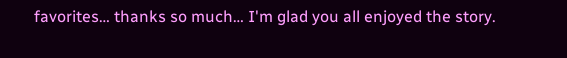favorites… thanks so much… I'm glad you all enjoyed the story.